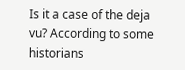Is it a case of the deja vu? According to some historians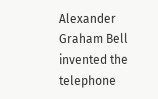Alexander Graham Bell invented the telephone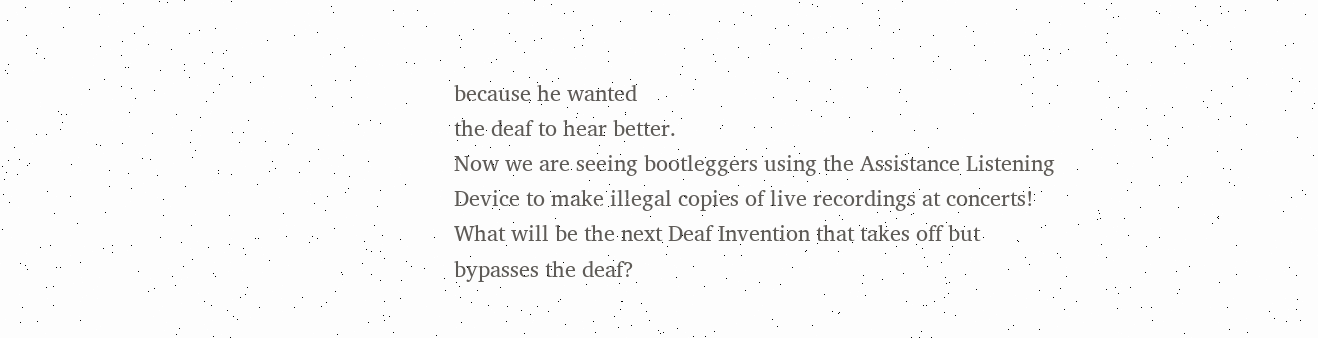because he wanted
the deaf to hear better.
Now we are seeing bootleggers using the Assistance Listening
Device to make illegal copies of live recordings at concerts!
What will be the next Deaf Invention that takes off but
bypasses the deaf?